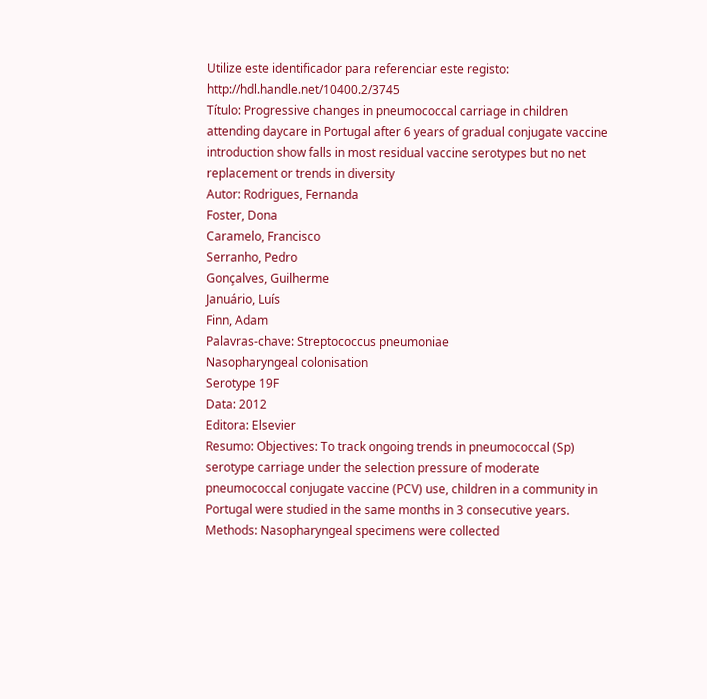Utilize este identificador para referenciar este registo: http://hdl.handle.net/10400.2/3745
Título: Progressive changes in pneumococcal carriage in children attending daycare in Portugal after 6 years of gradual conjugate vaccine introduction show falls in most residual vaccine serotypes but no net replacement or trends in diversity
Autor: Rodrigues, Fernanda
Foster, Dona
Caramelo, Francisco
Serranho, Pedro
Gonçalves, Guilherme
Januário, Luís
Finn, Adam
Palavras-chave: Streptococcus pneumoniae
Nasopharyngeal colonisation
Serotype 19F
Data: 2012
Editora: Elsevier
Resumo: Objectives: To track ongoing trends in pneumococcal (Sp) serotype carriage under the selection pressure of moderate pneumococcal conjugate vaccine (PCV) use, children in a community in Portugal were studied in the same months in 3 consecutive years. Methods: Nasopharyngeal specimens were collected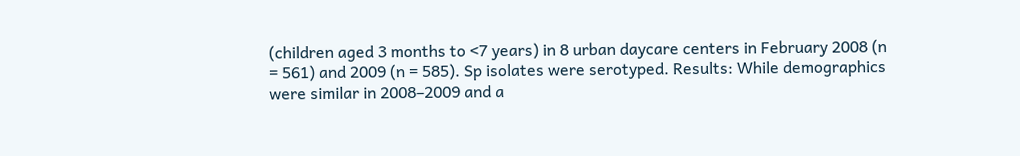(children aged 3 months to <7 years) in 8 urban daycare centers in February 2008 (n = 561) and 2009 (n = 585). Sp isolates were serotyped. Results: While demographics were similar in 2008–2009 and a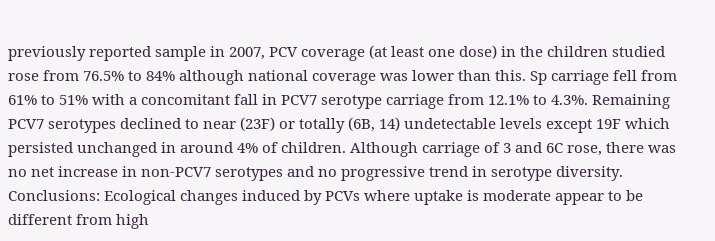previously reported sample in 2007, PCV coverage (at least one dose) in the children studied rose from 76.5% to 84% although national coverage was lower than this. Sp carriage fell from 61% to 51% with a concomitant fall in PCV7 serotype carriage from 12.1% to 4.3%. Remaining PCV7 serotypes declined to near (23F) or totally (6B, 14) undetectable levels except 19F which persisted unchanged in around 4% of children. Although carriage of 3 and 6C rose, there was no net increase in non-PCV7 serotypes and no progressive trend in serotype diversity. Conclusions: Ecological changes induced by PCVs where uptake is moderate appear to be different from high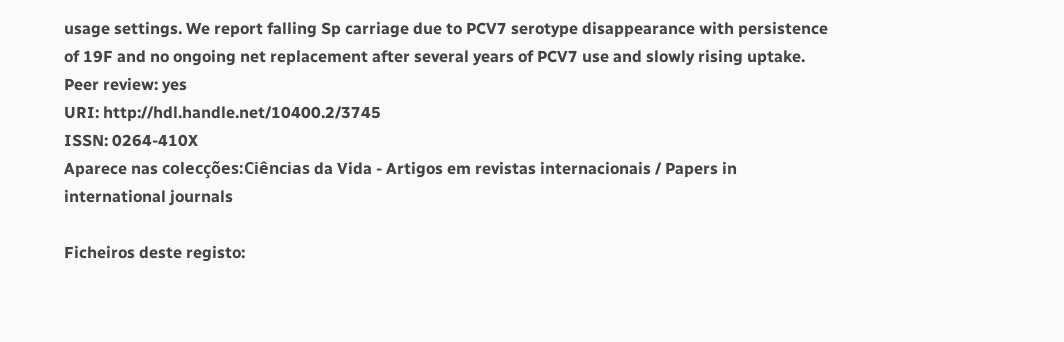usage settings. We report falling Sp carriage due to PCV7 serotype disappearance with persistence of 19F and no ongoing net replacement after several years of PCV7 use and slowly rising uptake.
Peer review: yes
URI: http://hdl.handle.net/10400.2/3745
ISSN: 0264-410X
Aparece nas colecções:Ciências da Vida - Artigos em revistas internacionais / Papers in international journals

Ficheiros deste registo: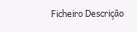Ficheiro Descrição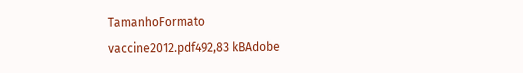TamanhoFormato
vaccine2012.pdf492,83 kBAdobe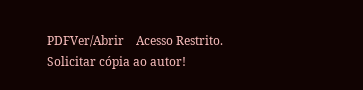PDFVer/Abrir    Acesso Restrito. Solicitar cópia ao autor!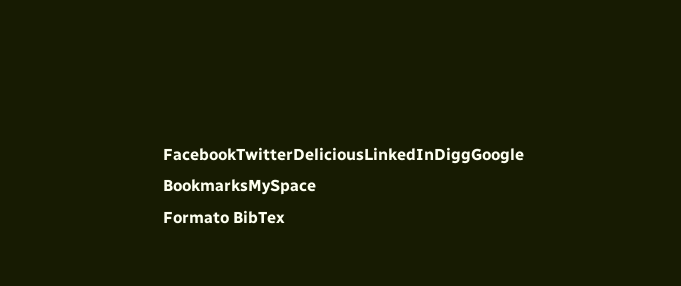FacebookTwitterDeliciousLinkedInDiggGoogle BookmarksMySpace
Formato BibTex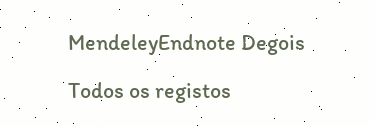MendeleyEndnote Degois

Todos os registos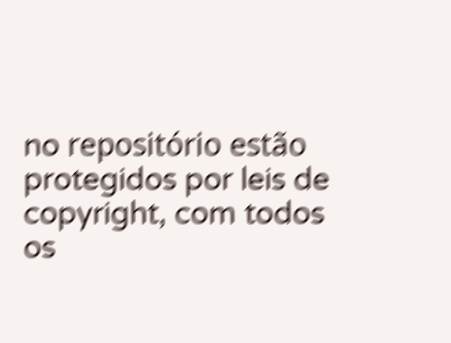no repositório estão protegidos por leis de copyright, com todos os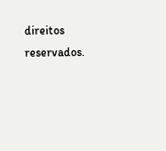direitos reservados.